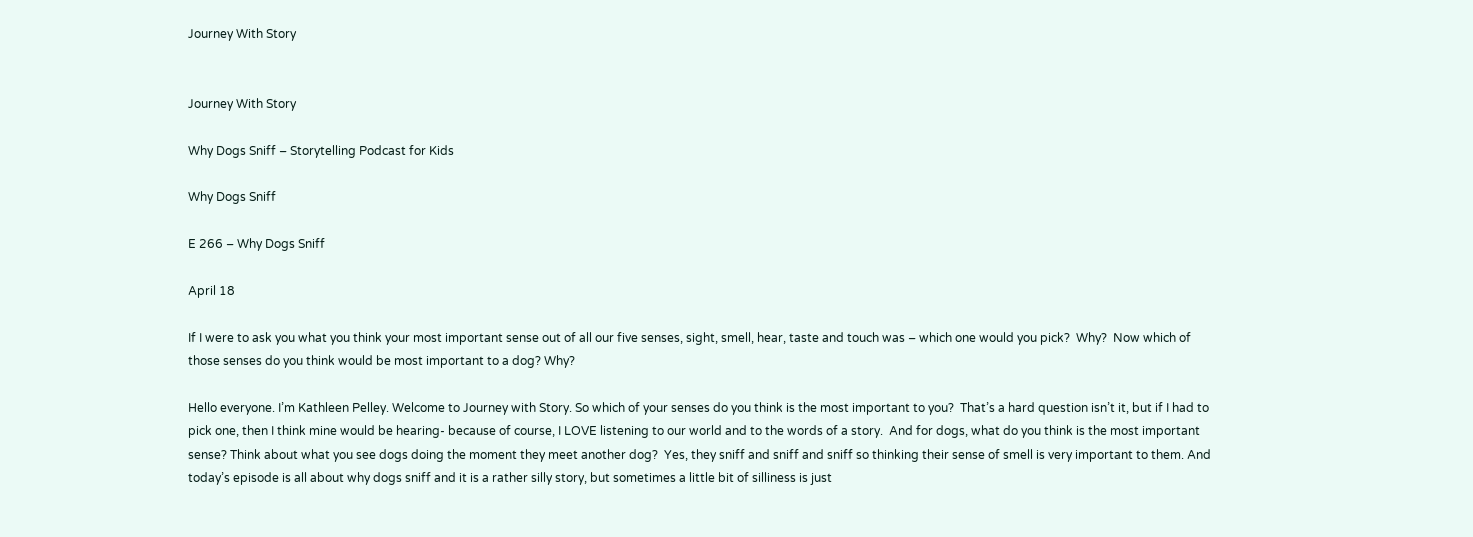Journey With Story


Journey With Story

Why Dogs Sniff – Storytelling Podcast for Kids

Why Dogs Sniff

E 266 – Why Dogs Sniff

April 18

If I were to ask you what you think your most important sense out of all our five senses, sight, smell, hear, taste and touch was – which one would you pick?  Why?  Now which of those senses do you think would be most important to a dog? Why?

Hello everyone. I’m Kathleen Pelley. Welcome to Journey with Story. So which of your senses do you think is the most important to you?  That’s a hard question isn’t it, but if I had to pick one, then I think mine would be hearing- because of course, I LOVE listening to our world and to the words of a story.  And for dogs, what do you think is the most important sense? Think about what you see dogs doing the moment they meet another dog?  Yes, they sniff and sniff and sniff so thinking their sense of smell is very important to them. And today’s episode is all about why dogs sniff and it is a rather silly story, but sometimes a little bit of silliness is just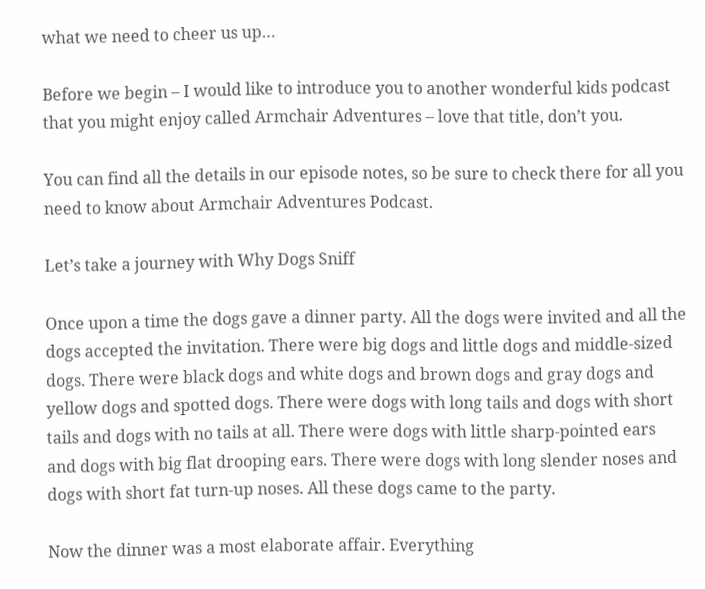what we need to cheer us up…

Before we begin – I would like to introduce you to another wonderful kids podcast that you might enjoy called Armchair Adventures – love that title, don’t you.

You can find all the details in our episode notes, so be sure to check there for all you need to know about Armchair Adventures Podcast.

Let’s take a journey with Why Dogs Sniff

Once upon a time the dogs gave a dinner party. All the dogs were invited and all the dogs accepted the invitation. There were big dogs and little dogs and middle-sized dogs. There were black dogs and white dogs and brown dogs and gray dogs and yellow dogs and spotted dogs. There were dogs with long tails and dogs with short tails and dogs with no tails at all. There were dogs with little sharp-pointed ears and dogs with big flat drooping ears. There were dogs with long slender noses and dogs with short fat turn-up noses. All these dogs came to the party.

Now the dinner was a most elaborate affair. Everything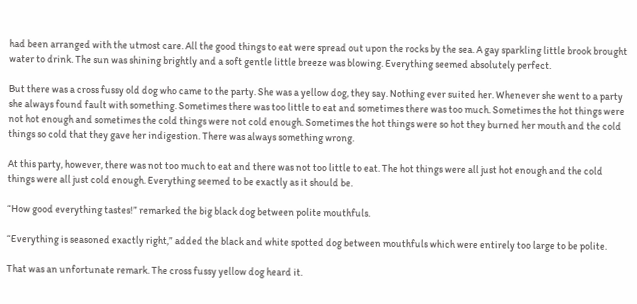had been arranged with the utmost care. All the good things to eat were spread out upon the rocks by the sea. A gay sparkling little brook brought water to drink. The sun was shining brightly and a soft gentle little breeze was blowing. Everything seemed absolutely perfect.

But there was a cross fussy old dog who came to the party. She was a yellow dog, they say. Nothing ever suited her. Whenever she went to a party she always found fault with something. Sometimes there was too little to eat and sometimes there was too much. Sometimes the hot things were not hot enough and sometimes the cold things were not cold enough. Sometimes the hot things were so hot they burned her mouth and the cold things so cold that they gave her indigestion. There was always something wrong.

At this party, however, there was not too much to eat and there was not too little to eat. The hot things were all just hot enough and the cold things were all just cold enough. Everything seemed to be exactly as it should be.

“How good everything tastes!” remarked the big black dog between polite mouthfuls.

“Everything is seasoned exactly right,” added the black and white spotted dog between mouthfuls which were entirely too large to be polite.

That was an unfortunate remark. The cross fussy yellow dog heard it.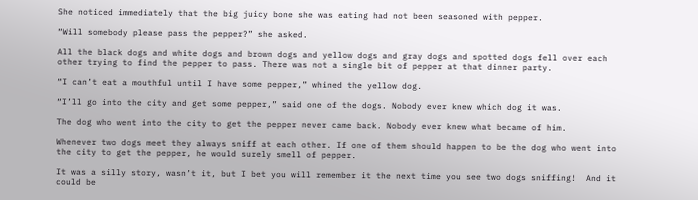She noticed immediately that the big juicy bone she was eating had not been seasoned with pepper.

“Will somebody please pass the pepper?” she asked.

All the black dogs and white dogs and brown dogs and yellow dogs and gray dogs and spotted dogs fell over each other trying to find the pepper to pass. There was not a single bit of pepper at that dinner party.

“I can’t eat a mouthful until I have some pepper,” whined the yellow dog.

“I’ll go into the city and get some pepper,” said one of the dogs. Nobody ever knew which dog it was.

The dog who went into the city to get the pepper never came back. Nobody ever knew what became of him.

Whenever two dogs meet they always sniff at each other. If one of them should happen to be the dog who went into the city to get the pepper, he would surely smell of pepper.

It was a silly story, wasn’t it, but I bet you will remember it the next time you see two dogs sniffing!  And it could be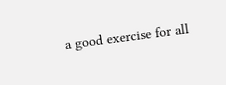a good exercise for all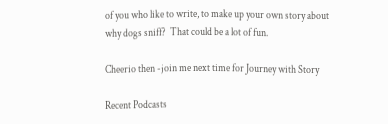of you who like to write, to make up your own story about why dogs sniff?  That could be a lot of fun.

Cheerio then -join me next time for Journey with Story

Recent Podcasts